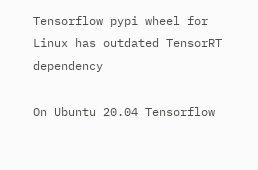Tensorflow pypi wheel for Linux has outdated TensorRT dependency

On Ubuntu 20.04 Tensorflow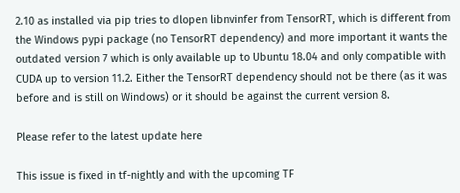2.10 as installed via pip tries to dlopen libnvinfer from TensorRT, which is different from the Windows pypi package (no TensorRT dependency) and more important it wants the outdated version 7 which is only available up to Ubuntu 18.04 and only compatible with CUDA up to version 11.2. Either the TensorRT dependency should not be there (as it was before and is still on Windows) or it should be against the current version 8.

Please refer to the latest update here

This issue is fixed in tf-nightly and with the upcoming TF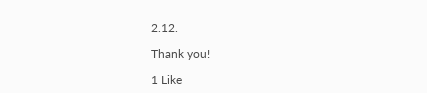2.12.

Thank you!

1 Like